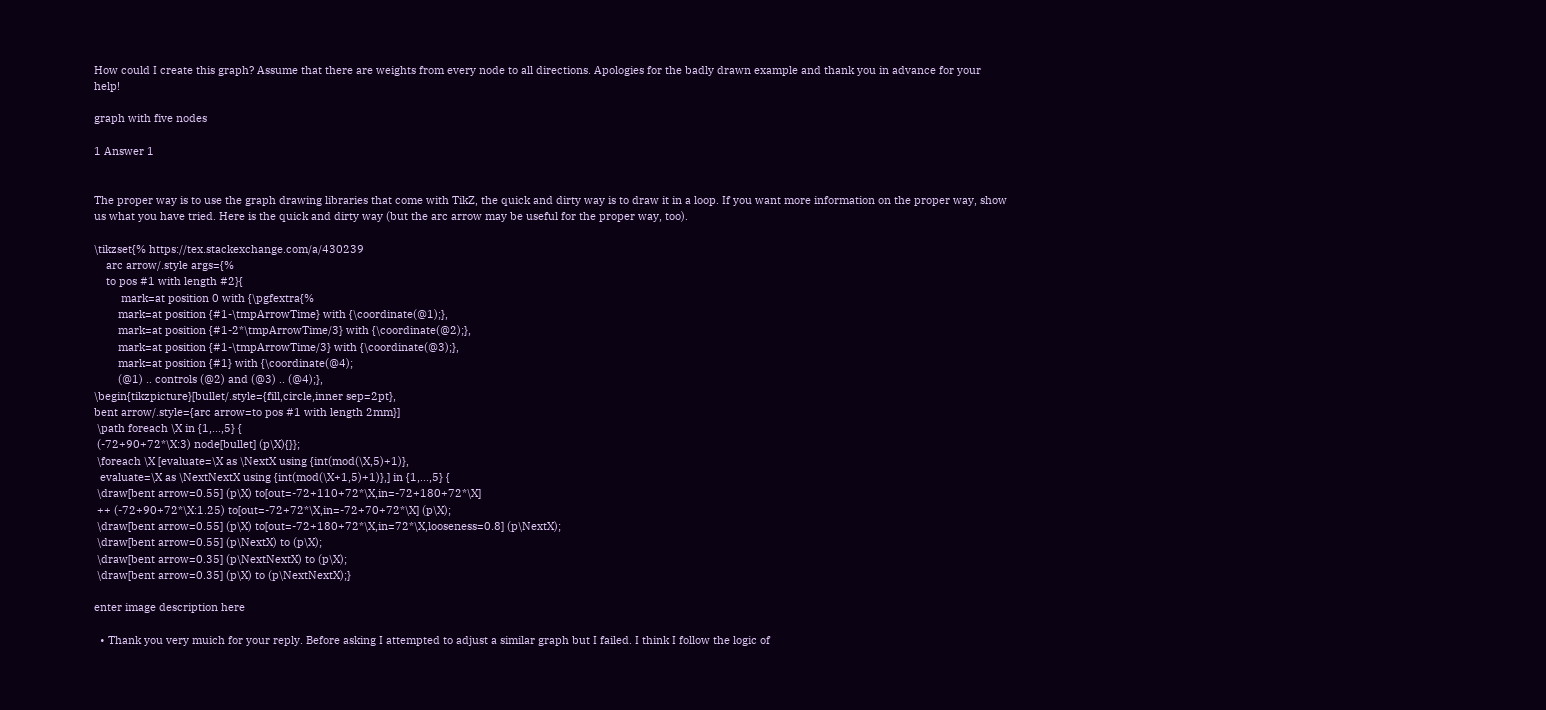How could I create this graph? Assume that there are weights from every node to all directions. Apologies for the badly drawn example and thank you in advance for your help!

graph with five nodes

1 Answer 1


The proper way is to use the graph drawing libraries that come with TikZ, the quick and dirty way is to draw it in a loop. If you want more information on the proper way, show us what you have tried. Here is the quick and dirty way (but the arc arrow may be useful for the proper way, too).

\tikzset{% https://tex.stackexchange.com/a/430239
    arc arrow/.style args={%
    to pos #1 with length #2}{
         mark=at position 0 with {\pgfextra{%
        mark=at position {#1-\tmpArrowTime} with {\coordinate(@1);},
        mark=at position {#1-2*\tmpArrowTime/3} with {\coordinate(@2);},
        mark=at position {#1-\tmpArrowTime/3} with {\coordinate(@3);},
        mark=at position {#1} with {\coordinate(@4);
        (@1) .. controls (@2) and (@3) .. (@4);},
\begin{tikzpicture}[bullet/.style={fill,circle,inner sep=2pt},
bent arrow/.style={arc arrow=to pos #1 with length 2mm}]
 \path foreach \X in {1,...,5} {
 (-72+90+72*\X:3) node[bullet] (p\X){}};
 \foreach \X [evaluate=\X as \NextX using {int(mod(\X,5)+1)},
  evaluate=\X as \NextNextX using {int(mod(\X+1,5)+1)},] in {1,...,5} {
 \draw[bent arrow=0.55] (p\X) to[out=-72+110+72*\X,in=-72+180+72*\X]
 ++ (-72+90+72*\X:1.25) to[out=-72+72*\X,in=-72+70+72*\X] (p\X);
 \draw[bent arrow=0.55] (p\X) to[out=-72+180+72*\X,in=72*\X,looseness=0.8] (p\NextX);
 \draw[bent arrow=0.55] (p\NextX) to (p\X);
 \draw[bent arrow=0.35] (p\NextNextX) to (p\X);
 \draw[bent arrow=0.35] (p\X) to (p\NextNextX);}

enter image description here

  • Thank you very muich for your reply. Before asking I attempted to adjust a similar graph but I failed. I think I follow the logic of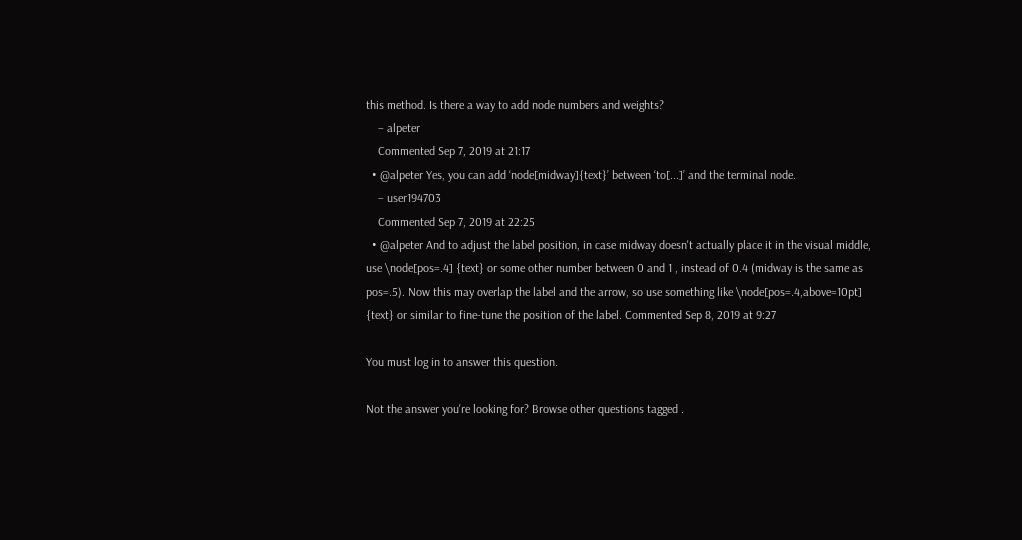this method. Is there a way to add node numbers and weights?
    – alpeter
    Commented Sep 7, 2019 at 21:17
  • @alpeter Yes, you can add ‘node[midway]{text}’ between ‘to[...]’ and the terminal node.
    – user194703
    Commented Sep 7, 2019 at 22:25
  • @alpeter And to adjust the label position, in case midway doesn't actually place it in the visual middle, use \node[pos=.4] {text} or some other number between 0 and 1 , instead of 0.4 (midway is the same as pos=.5). Now this may overlap the label and the arrow, so use something like \node[pos=.4,above=10pt] {text} or similar to fine-tune the position of the label. Commented Sep 8, 2019 at 9:27

You must log in to answer this question.

Not the answer you're looking for? Browse other questions tagged .